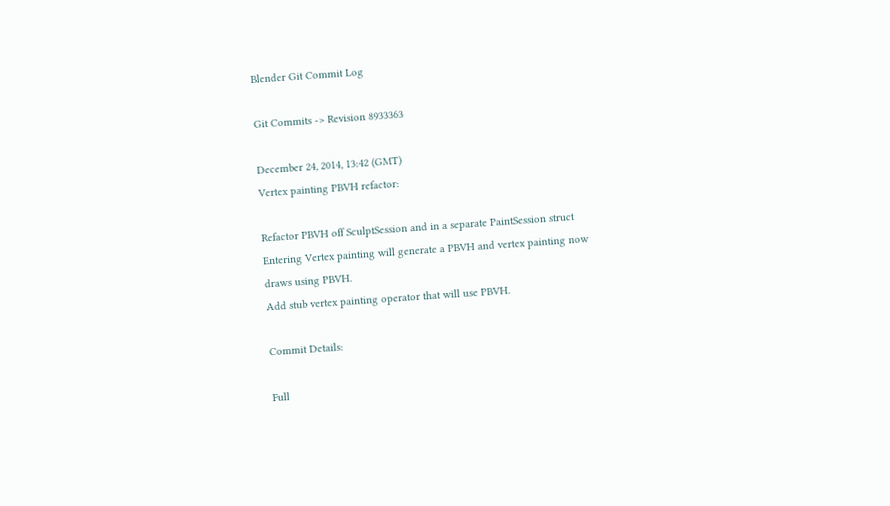Blender Git Commit Log

Git Commits -> Revision 8933363

December 24, 2014, 13:42 (GMT)
Vertex painting PBVH refactor:

Refactor PBVH off SculptSession and in a separate PaintSession struct
Entering Vertex painting will generate a PBVH and vertex painting now
draws using PBVH.
Add stub vertex painting operator that will use PBVH.

Commit Details:

Full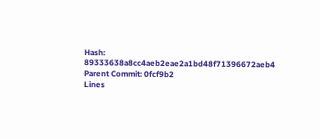Hash: 89333638a8cc4aeb2eae2a1bd48f71396672aeb4
Parent Commit: 0fcf9b2
Lines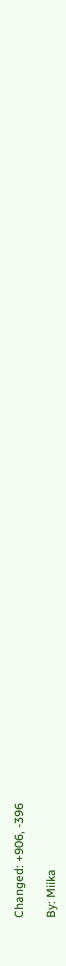Changed: +906, -396

By: Miika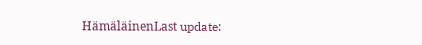HämäläinenLast update: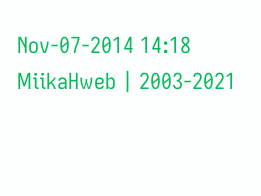Nov-07-2014 14:18 MiikaHweb | 2003-2021